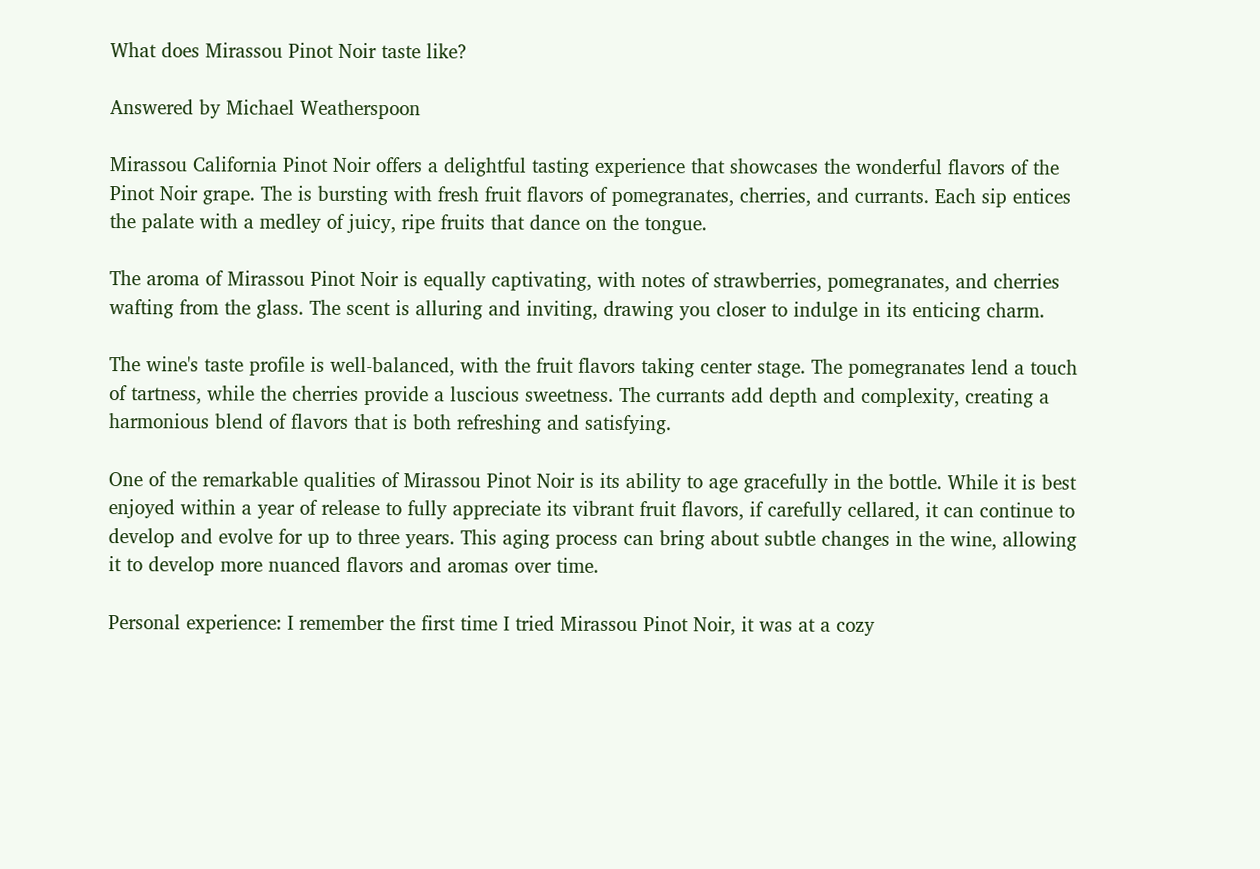What does Mirassou Pinot Noir taste like?

Answered by Michael Weatherspoon

Mirassou California Pinot Noir offers a delightful tasting experience that showcases the wonderful flavors of the Pinot Noir grape. The is bursting with fresh fruit flavors of pomegranates, cherries, and currants. Each sip entices the palate with a medley of juicy, ripe fruits that dance on the tongue.

The aroma of Mirassou Pinot Noir is equally captivating, with notes of strawberries, pomegranates, and cherries wafting from the glass. The scent is alluring and inviting, drawing you closer to indulge in its enticing charm.

The wine's taste profile is well-balanced, with the fruit flavors taking center stage. The pomegranates lend a touch of tartness, while the cherries provide a luscious sweetness. The currants add depth and complexity, creating a harmonious blend of flavors that is both refreshing and satisfying.

One of the remarkable qualities of Mirassou Pinot Noir is its ability to age gracefully in the bottle. While it is best enjoyed within a year of release to fully appreciate its vibrant fruit flavors, if carefully cellared, it can continue to develop and evolve for up to three years. This aging process can bring about subtle changes in the wine, allowing it to develop more nuanced flavors and aromas over time.

Personal experience: I remember the first time I tried Mirassou Pinot Noir, it was at a cozy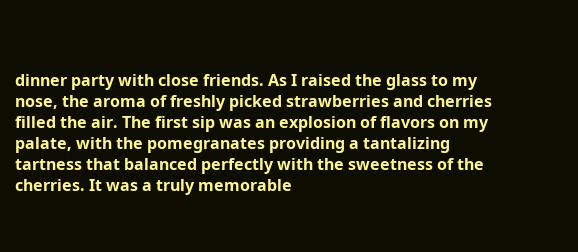dinner party with close friends. As I raised the glass to my nose, the aroma of freshly picked strawberries and cherries filled the air. The first sip was an explosion of flavors on my palate, with the pomegranates providing a tantalizing tartness that balanced perfectly with the sweetness of the cherries. It was a truly memorable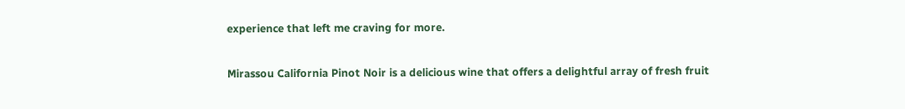experience that left me craving for more.

Mirassou California Pinot Noir is a delicious wine that offers a delightful array of fresh fruit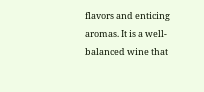flavors and enticing aromas. It is a well-balanced wine that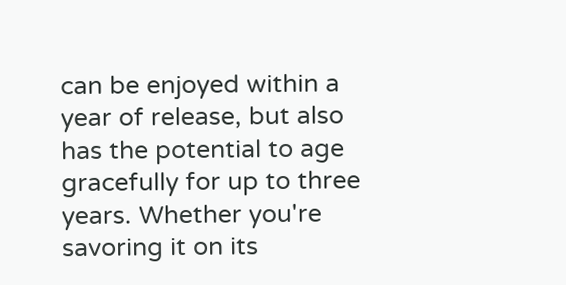can be enjoyed within a year of release, but also has the potential to age gracefully for up to three years. Whether you're savoring it on its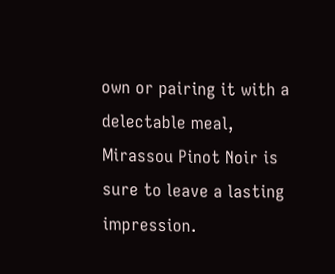own or pairing it with a delectable meal, Mirassou Pinot Noir is sure to leave a lasting impression.